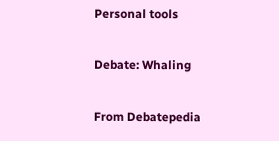Personal tools

Debate: Whaling

From Debatepedia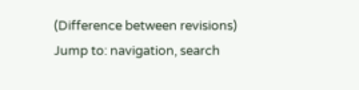(Difference between revisions)
Jump to: navigation, search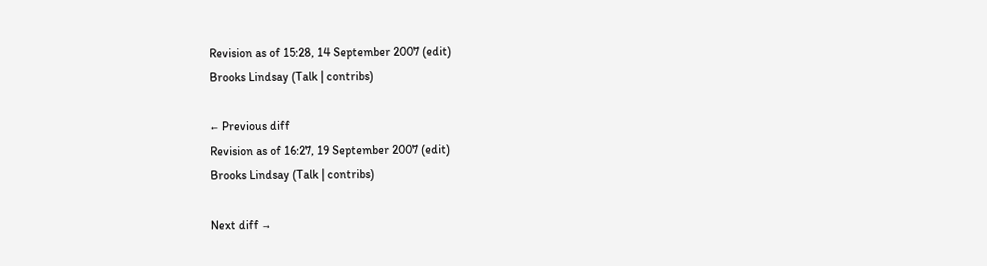Revision as of 15:28, 14 September 2007 (edit)
Brooks Lindsay (Talk | contribs)

← Previous diff
Revision as of 16:27, 19 September 2007 (edit)
Brooks Lindsay (Talk | contribs)

Next diff →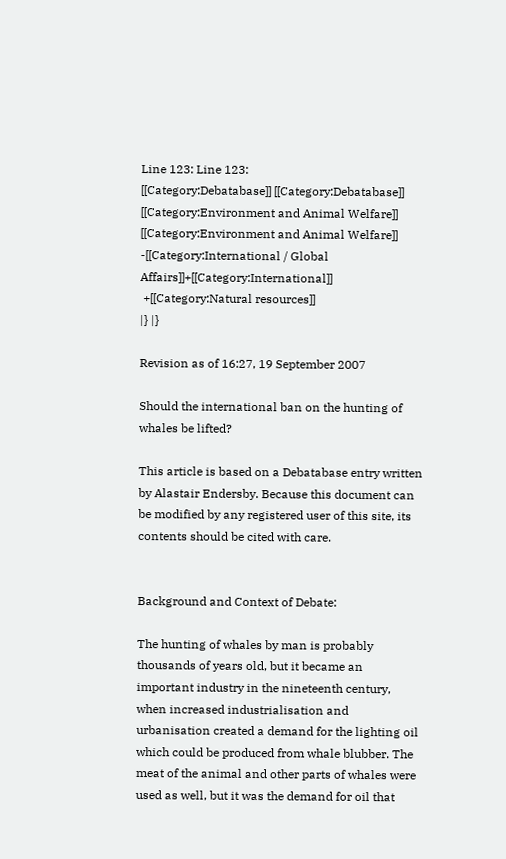Line 123: Line 123:
[[Category:Debatabase]] [[Category:Debatabase]]
[[Category:Environment and Animal Welfare]] [[Category:Environment and Animal Welfare]]
-[[Category:International / Global Affairs]]+[[Category:International]]
 +[[Category:Natural resources]]
|} |}

Revision as of 16:27, 19 September 2007

Should the international ban on the hunting of whales be lifted?

This article is based on a Debatabase entry written by Alastair Endersby. Because this document can be modified by any registered user of this site, its contents should be cited with care.


Background and Context of Debate:

The hunting of whales by man is probably thousands of years old, but it became an important industry in the nineteenth century, when increased industrialisation and urbanisation created a demand for the lighting oil which could be produced from whale blubber. The meat of the animal and other parts of whales were used as well, but it was the demand for oil that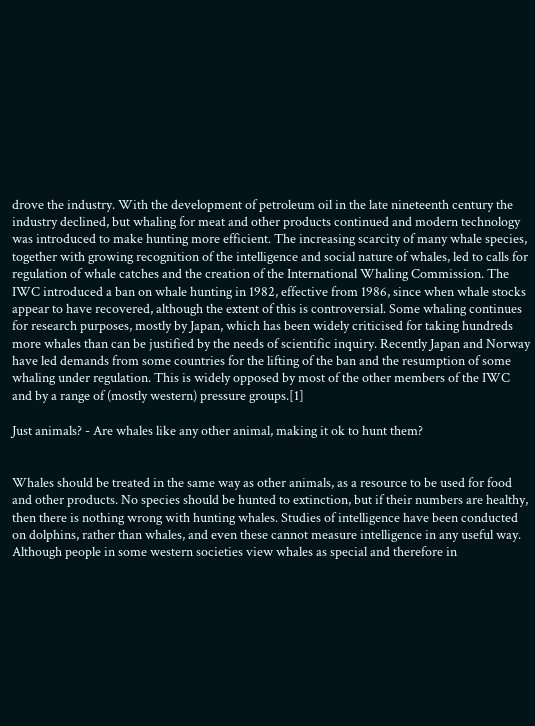drove the industry. With the development of petroleum oil in the late nineteenth century the industry declined, but whaling for meat and other products continued and modern technology was introduced to make hunting more efficient. The increasing scarcity of many whale species, together with growing recognition of the intelligence and social nature of whales, led to calls for regulation of whale catches and the creation of the International Whaling Commission. The IWC introduced a ban on whale hunting in 1982, effective from 1986, since when whale stocks appear to have recovered, although the extent of this is controversial. Some whaling continues for research purposes, mostly by Japan, which has been widely criticised for taking hundreds more whales than can be justified by the needs of scientific inquiry. Recently Japan and Norway have led demands from some countries for the lifting of the ban and the resumption of some whaling under regulation. This is widely opposed by most of the other members of the IWC and by a range of (mostly western) pressure groups.[1]

Just animals? - Are whales like any other animal, making it ok to hunt them?


Whales should be treated in the same way as other animals, as a resource to be used for food and other products. No species should be hunted to extinction, but if their numbers are healthy, then there is nothing wrong with hunting whales. Studies of intelligence have been conducted on dolphins, rather than whales, and even these cannot measure intelligence in any useful way. Although people in some western societies view whales as special and therefore in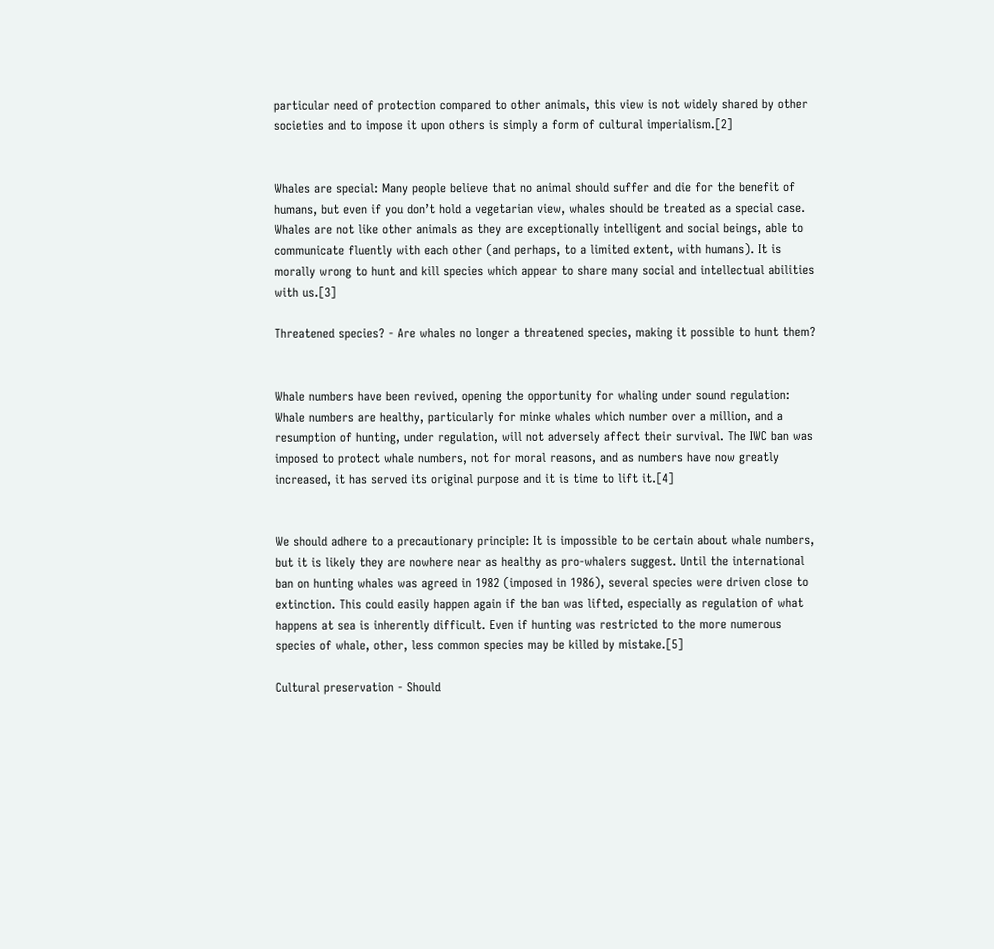particular need of protection compared to other animals, this view is not widely shared by other societies and to impose it upon others is simply a form of cultural imperialism.[2]


Whales are special: Many people believe that no animal should suffer and die for the benefit of humans, but even if you don’t hold a vegetarian view, whales should be treated as a special case. Whales are not like other animals as they are exceptionally intelligent and social beings, able to communicate fluently with each other (and perhaps, to a limited extent, with humans). It is morally wrong to hunt and kill species which appear to share many social and intellectual abilities with us.[3]

Threatened species? - Are whales no longer a threatened species, making it possible to hunt them?


Whale numbers have been revived, opening the opportunity for whaling under sound regulation: Whale numbers are healthy, particularly for minke whales which number over a million, and a resumption of hunting, under regulation, will not adversely affect their survival. The IWC ban was imposed to protect whale numbers, not for moral reasons, and as numbers have now greatly increased, it has served its original purpose and it is time to lift it.[4]


We should adhere to a precautionary principle: It is impossible to be certain about whale numbers, but it is likely they are nowhere near as healthy as pro-whalers suggest. Until the international ban on hunting whales was agreed in 1982 (imposed in 1986), several species were driven close to extinction. This could easily happen again if the ban was lifted, especially as regulation of what happens at sea is inherently difficult. Even if hunting was restricted to the more numerous species of whale, other, less common species may be killed by mistake.[5]

Cultural preservation - Should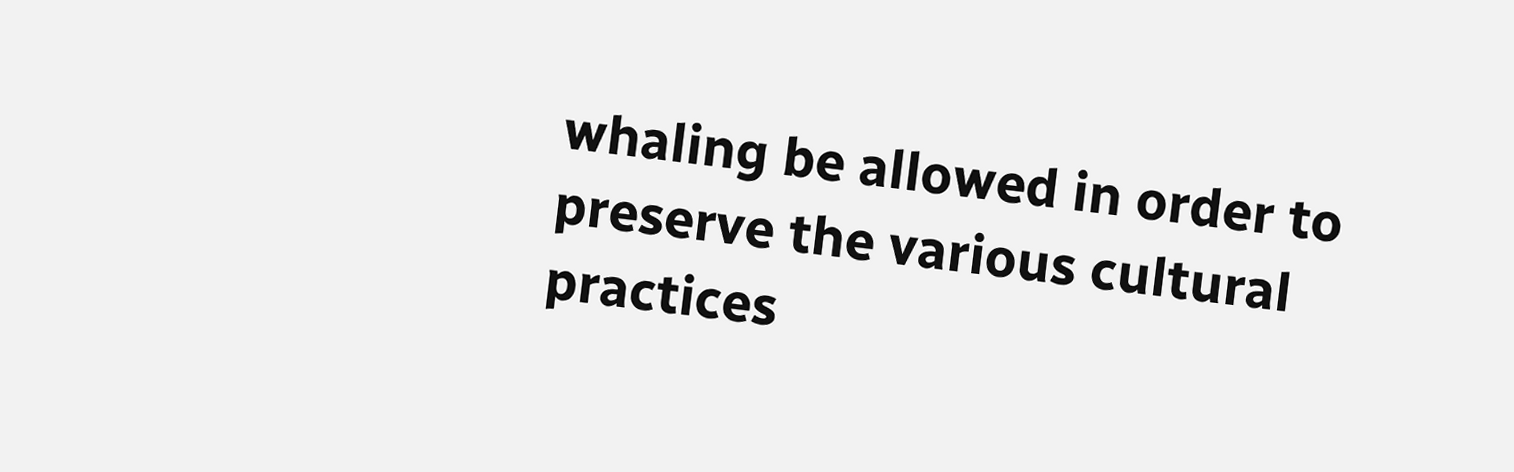whaling be allowed in order to preserve the various cultural practices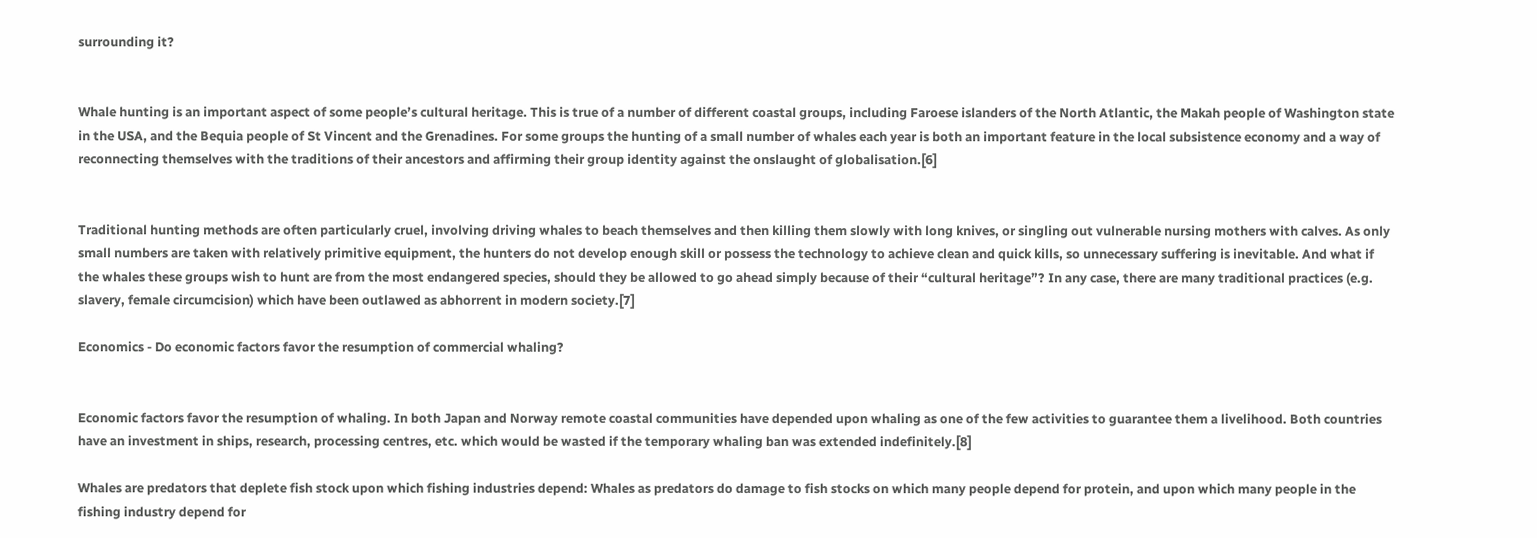surrounding it?


Whale hunting is an important aspect of some people’s cultural heritage. This is true of a number of different coastal groups, including Faroese islanders of the North Atlantic, the Makah people of Washington state in the USA, and the Bequia people of St Vincent and the Grenadines. For some groups the hunting of a small number of whales each year is both an important feature in the local subsistence economy and a way of reconnecting themselves with the traditions of their ancestors and affirming their group identity against the onslaught of globalisation.[6]


Traditional hunting methods are often particularly cruel, involving driving whales to beach themselves and then killing them slowly with long knives, or singling out vulnerable nursing mothers with calves. As only small numbers are taken with relatively primitive equipment, the hunters do not develop enough skill or possess the technology to achieve clean and quick kills, so unnecessary suffering is inevitable. And what if the whales these groups wish to hunt are from the most endangered species, should they be allowed to go ahead simply because of their “cultural heritage”? In any case, there are many traditional practices (e.g. slavery, female circumcision) which have been outlawed as abhorrent in modern society.[7]

Economics - Do economic factors favor the resumption of commercial whaling?


Economic factors favor the resumption of whaling. In both Japan and Norway remote coastal communities have depended upon whaling as one of the few activities to guarantee them a livelihood. Both countries have an investment in ships, research, processing centres, etc. which would be wasted if the temporary whaling ban was extended indefinitely.[8]

Whales are predators that deplete fish stock upon which fishing industries depend: Whales as predators do damage to fish stocks on which many people depend for protein, and upon which many people in the fishing industry depend for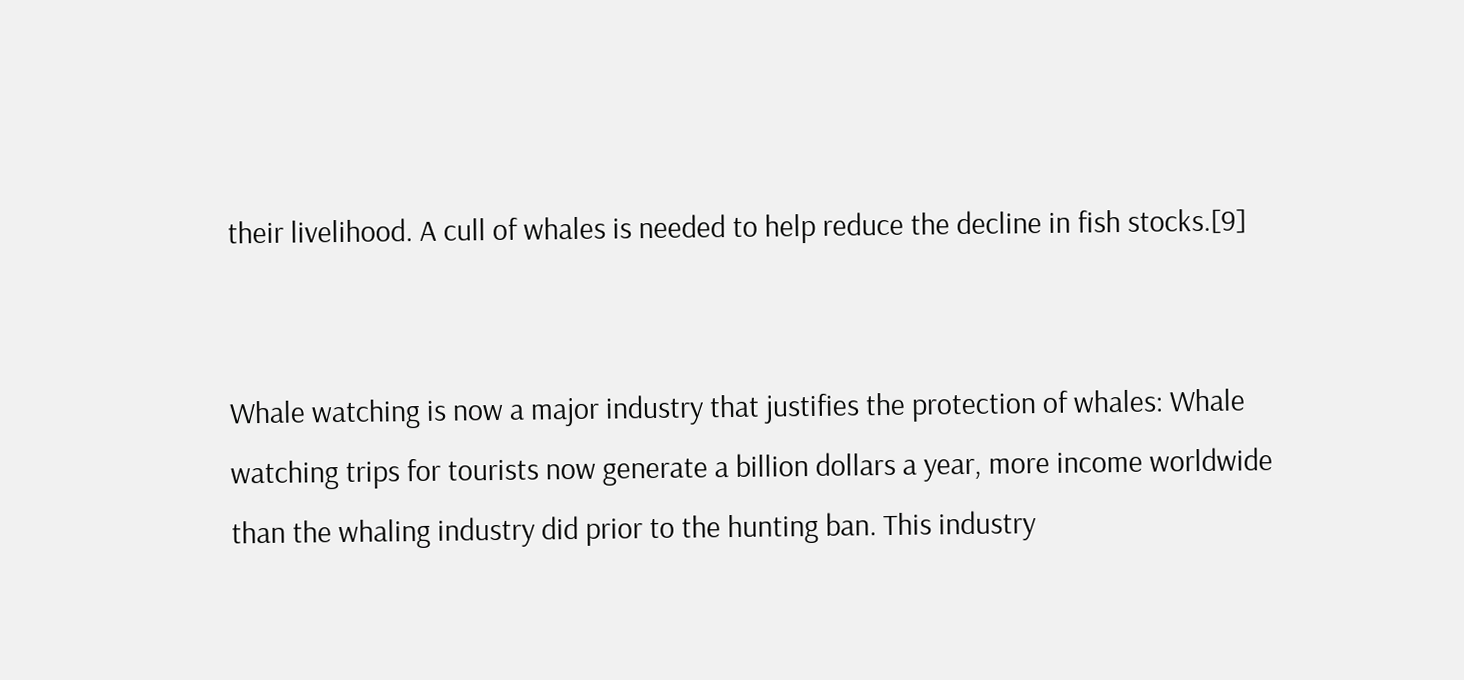their livelihood. A cull of whales is needed to help reduce the decline in fish stocks.[9]


Whale watching is now a major industry that justifies the protection of whales: Whale watching trips for tourists now generate a billion dollars a year, more income worldwide than the whaling industry did prior to the hunting ban. This industry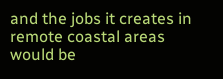and the jobs it creates in remote coastal areas would be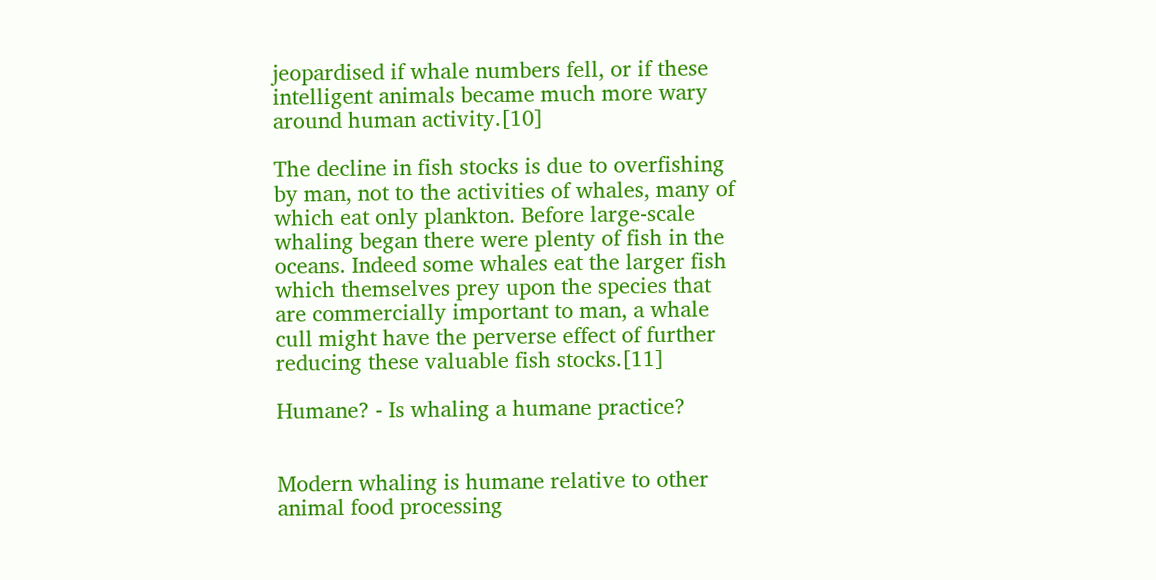jeopardised if whale numbers fell, or if these intelligent animals became much more wary around human activity.[10]

The decline in fish stocks is due to overfishing by man, not to the activities of whales, many of which eat only plankton. Before large-scale whaling began there were plenty of fish in the oceans. Indeed some whales eat the larger fish which themselves prey upon the species that are commercially important to man, a whale cull might have the perverse effect of further reducing these valuable fish stocks.[11]

Humane? - Is whaling a humane practice?


Modern whaling is humane relative to other animal food processing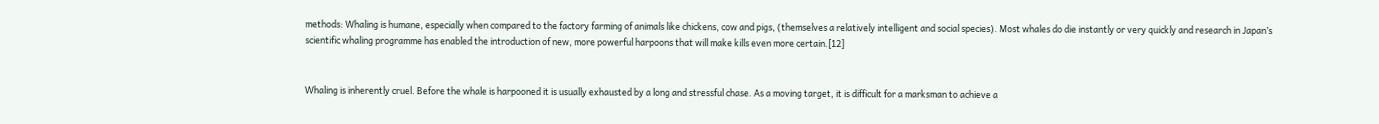methods: Whaling is humane, especially when compared to the factory farming of animals like chickens, cow and pigs, (themselves a relatively intelligent and social species). Most whales do die instantly or very quickly and research in Japan’s scientific whaling programme has enabled the introduction of new, more powerful harpoons that will make kills even more certain.[12]


Whaling is inherently cruel. Before the whale is harpooned it is usually exhausted by a long and stressful chase. As a moving target, it is difficult for a marksman to achieve a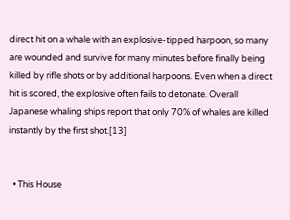direct hit on a whale with an explosive-tipped harpoon, so many are wounded and survive for many minutes before finally being killed by rifle shots or by additional harpoons. Even when a direct hit is scored, the explosive often fails to detonate. Overall Japanese whaling ships report that only 70% of whales are killed instantly by the first shot.[13]


  • This House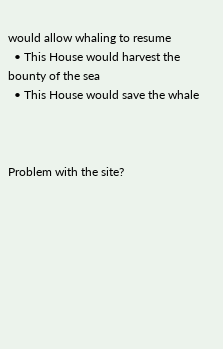would allow whaling to resume
  • This House would harvest the bounty of the sea
  • This House would save the whale



Problem with the site?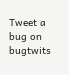Tweet a bug on bugtwits